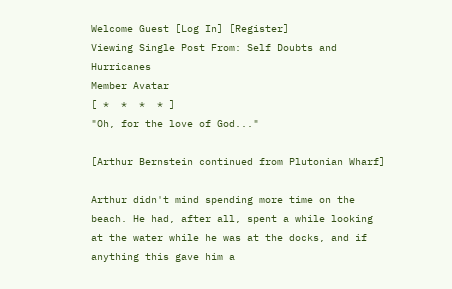Welcome Guest [Log In] [Register]
Viewing Single Post From: Self Doubts and Hurricanes
Member Avatar
[ *  *  *  * ]
"Oh, for the love of God..."

[Arthur Bernstein continued from Plutonian Wharf]

Arthur didn't mind spending more time on the beach. He had, after all, spent a while looking at the water while he was at the docks, and if anything this gave him a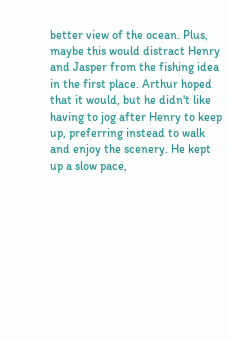better view of the ocean. Plus, maybe this would distract Henry and Jasper from the fishing idea in the first place. Arthur hoped that it would, but he didn't like having to jog after Henry to keep up, preferring instead to walk and enjoy the scenery. He kept up a slow pace,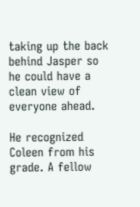taking up the back behind Jasper so he could have a clean view of everyone ahead.

He recognized Coleen from his grade. A fellow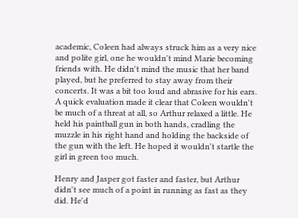academic, Coleen had always struck him as a very nice and polite girl, one he wouldn't mind Marie becoming friends with. He didn't mind the music that her band played, but he preferred to stay away from their concerts. It was a bit too loud and abrasive for his ears. A quick evaluation made it clear that Coleen wouldn't be much of a threat at all, so Arthur relaxed a little. He held his paintball gun in both hands, cradling the muzzle in his right hand and holding the backside of the gun with the left. He hoped it wouldn't startle the girl in green too much.

Henry and Jasper got faster and faster, but Arthur didn't see much of a point in running as fast as they did. He'd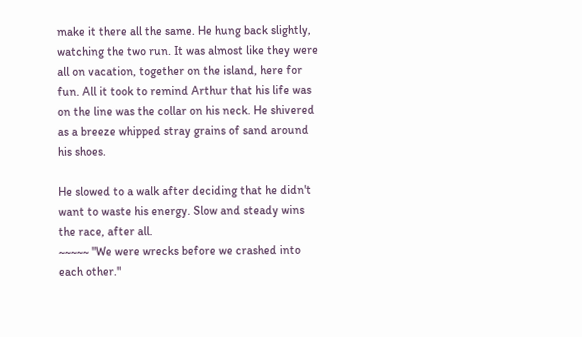make it there all the same. He hung back slightly, watching the two run. It was almost like they were all on vacation, together on the island, here for fun. All it took to remind Arthur that his life was on the line was the collar on his neck. He shivered as a breeze whipped stray grains of sand around his shoes.

He slowed to a walk after deciding that he didn't want to waste his energy. Slow and steady wins the race, after all.
~~~~~ "We were wrecks before we crashed into each other."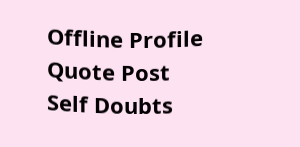Offline Profile Quote Post
Self Doubts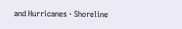and Hurricanes · Shoreline